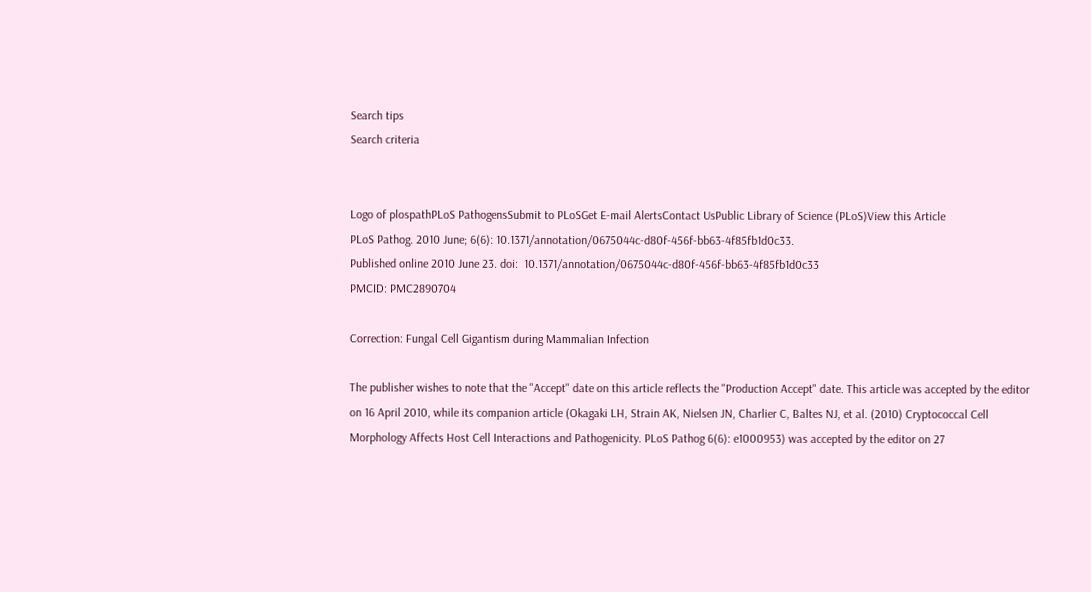Search tips
Search criteria


Logo of plospathPLoS PathogensSubmit to PLoSGet E-mail AlertsContact UsPublic Library of Science (PLoS)View this Article
PLoS Pathog. 2010 June; 6(6): 10.1371/annotation/0675044c-d80f-456f-bb63-4f85fb1d0c33.
Published online 2010 June 23. doi:  10.1371/annotation/0675044c-d80f-456f-bb63-4f85fb1d0c33
PMCID: PMC2890704

Correction: Fungal Cell Gigantism during Mammalian Infection

The publisher wishes to note that the "Accept" date on this article reflects the "Production Accept" date. This article was accepted by the editor on 16 April 2010, while its companion article (Okagaki LH, Strain AK, Nielsen JN, Charlier C, Baltes NJ, et al. (2010) Cryptococcal Cell Morphology Affects Host Cell Interactions and Pathogenicity. PLoS Pathog 6(6): e1000953) was accepted by the editor on 27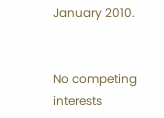January 2010.


No competing interests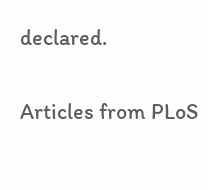declared.

Articles from PLoS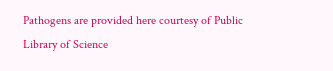Pathogens are provided here courtesy of Public Library of Science